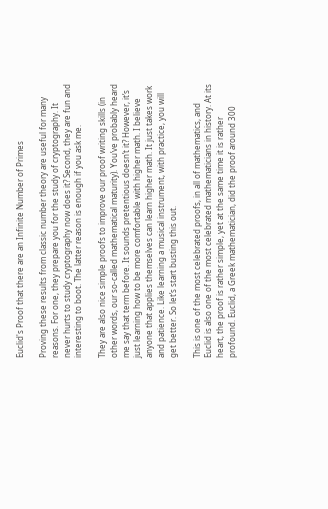Euclid's Proof that there are an Infinite Number of Primes

Proving these results from classic number theory are useful for many reasons. For one, they prepare you for the study of cryptography. It never hurts to study cryptography now does it? Second, they are fun and interesting to boot. The latter reason is enough if you ask me.

They are also nice simple proofs to improve our proof writing skills (in other words, our so-called mathematical maturity). You’ve probably heard me say that term before. It sounds pretentious doesn’t it? However, it’s just learning how to be more comfortable with higher math. I believe anyone that applies themselves can learn higher math. It just takes work and patience. Like learning a musical instrument, with practice, you will get better. So let’s start busting this out.

This is one of the most celebrated proofs, in all of mathematics, and Euclid is also one of the most celebrated mathematicians in history. At its heart, the proof is rather simple, yet at the same time it is rather profound. Euclid, a Greek mathematician, did the proof around 300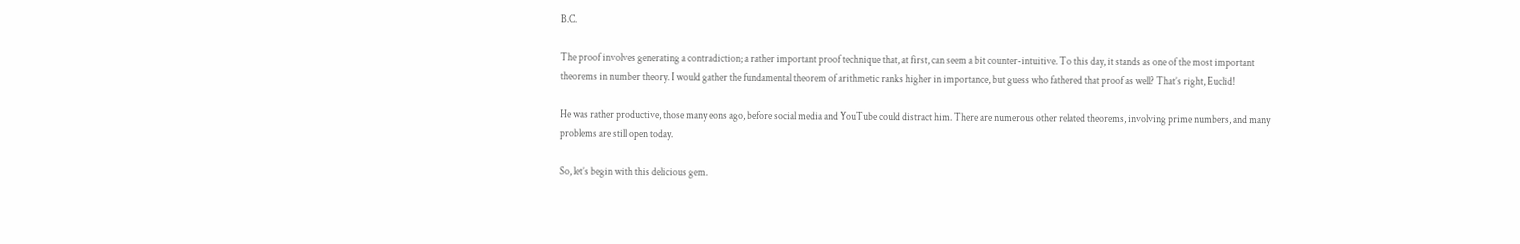B.C.

The proof involves generating a contradiction; a rather important proof technique that, at first, can seem a bit counter-intuitive. To this day, it stands as one of the most important theorems in number theory. I would gather the fundamental theorem of arithmetic ranks higher in importance, but guess who fathered that proof as well? That’s right, Euclid!

He was rather productive, those many eons ago, before social media and YouTube could distract him. There are numerous other related theorems, involving prime numbers, and many problems are still open today.

So, let’s begin with this delicious gem.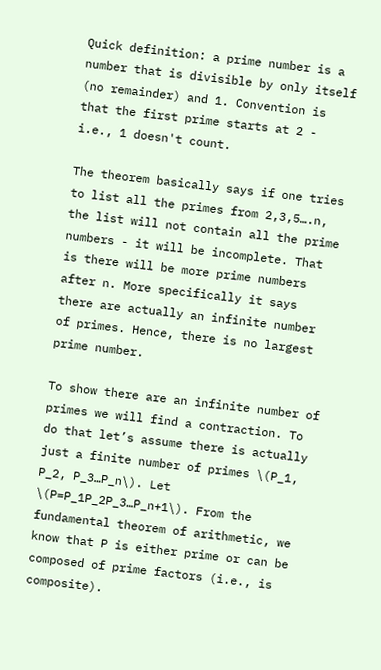Quick definition: a prime number is a number that is divisible by only itself (no remainder) and 1. Convention is that the first prime starts at 2 - i.e., 1 doesn't count.

The theorem basically says if one tries to list all the primes from 2,3,5….n, the list will not contain all the prime numbers - it will be incomplete. That is there will be more prime numbers after n. More specifically it says there are actually an infinite number of primes. Hence, there is no largest prime number.

To show there are an infinite number of primes we will find a contraction. To do that let’s assume there is actually just a finite number of primes \(P_1, P_2, P_3…P_n\). Let \(P=P_1P_2P_3…P_n+1\). From the fundamental theorem of arithmetic, we know that P is either prime or can be composed of prime factors (i.e., is composite).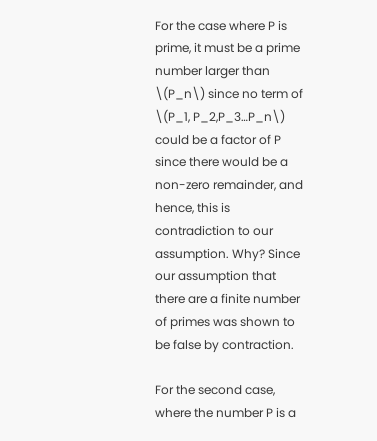For the case where P is prime, it must be a prime number larger than \(P_n\) since no term of \(P_1, P_2,P_3…P_n\) could be a factor of P since there would be a non-zero remainder, and hence, this is contradiction to our assumption. Why? Since our assumption that there are a finite number of primes was shown to be false by contraction.

For the second case, where the number P is a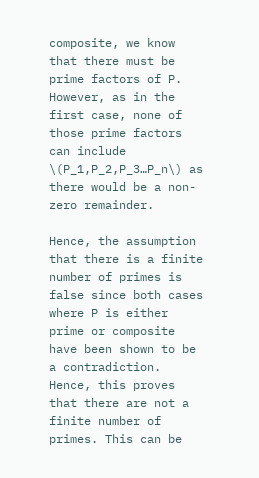composite, we know that there must be prime factors of P. However, as in the first case, none of those prime factors can include \(P_1,P_2,P_3…P_n\) as there would be a non-zero remainder.

Hence, the assumption that there is a finite number of primes is false since both cases where P is either prime or composite have been shown to be a contradiction. Hence, this proves that there are not a finite number of primes. This can be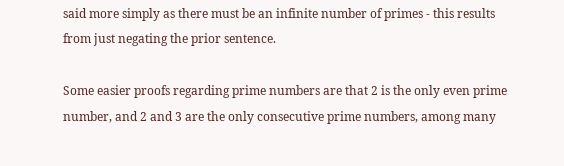said more simply as there must be an infinite number of primes - this results from just negating the prior sentence.

Some easier proofs regarding prime numbers are that 2 is the only even prime number, and 2 and 3 are the only consecutive prime numbers, among many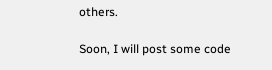others.

Soon, I will post some code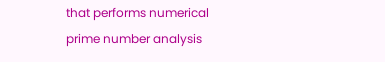that performs numerical prime number analysis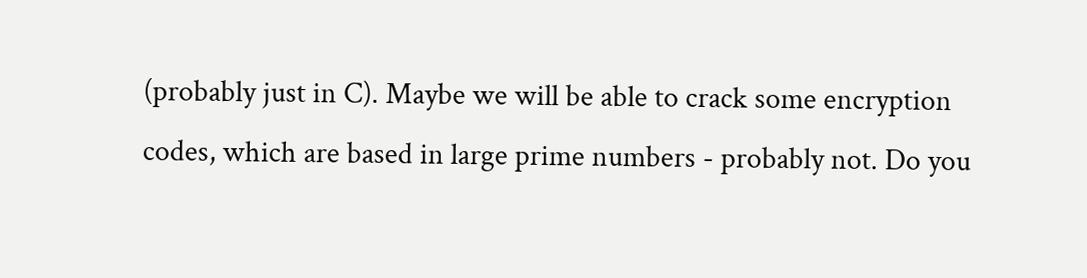(probably just in C). Maybe we will be able to crack some encryption codes, which are based in large prime numbers - probably not. Do you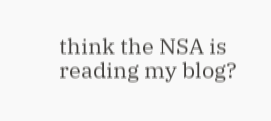think the NSA is reading my blog?